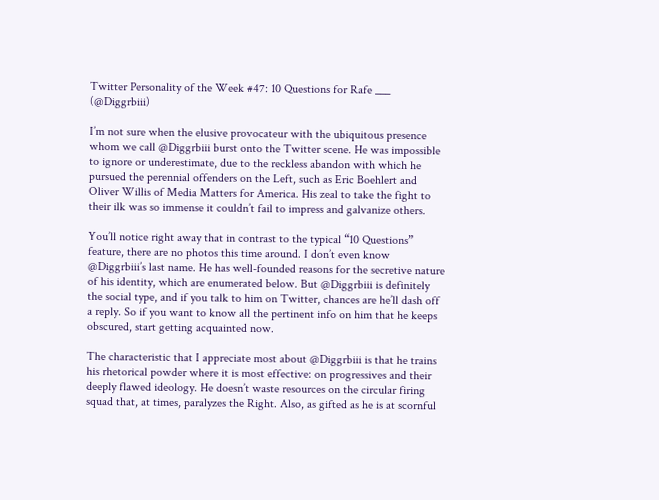Twitter Personality of the Week #47: 10 Questions for Rafe ___ (@Diggrbiii)

I’m not sure when the elusive provocateur with the ubiquitous presence whom we call @Diggrbiii burst onto the Twitter scene. He was impossible to ignore or underestimate, due to the reckless abandon with which he pursued the perennial offenders on the Left, such as Eric Boehlert and Oliver Willis of Media Matters for America. His zeal to take the fight to their ilk was so immense it couldn’t fail to impress and galvanize others.

You’ll notice right away that in contrast to the typical “10 Questions” feature, there are no photos this time around. I don’t even know @Diggrbiii’s last name. He has well-founded reasons for the secretive nature of his identity, which are enumerated below. But @Diggrbiii is definitely the social type, and if you talk to him on Twitter, chances are he’ll dash off a reply. So if you want to know all the pertinent info on him that he keeps obscured, start getting acquainted now.

The characteristic that I appreciate most about @Diggrbiii is that he trains his rhetorical powder where it is most effective: on progressives and their deeply flawed ideology. He doesn’t waste resources on the circular firing squad that, at times, paralyzes the Right. Also, as gifted as he is at scornful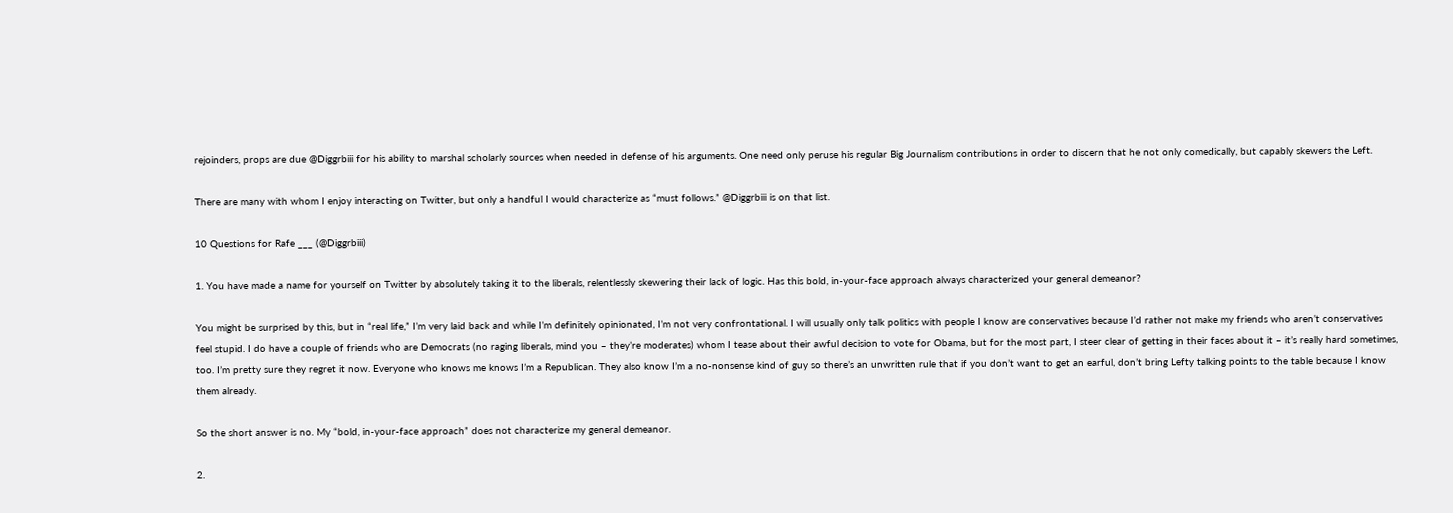rejoinders, props are due @Diggrbiii for his ability to marshal scholarly sources when needed in defense of his arguments. One need only peruse his regular Big Journalism contributions in order to discern that he not only comedically, but capably skewers the Left.

There are many with whom I enjoy interacting on Twitter, but only a handful I would characterize as “must follows.” @Diggrbiii is on that list.

10 Questions for Rafe ___ (@Diggrbiii)

1. You have made a name for yourself on Twitter by absolutely taking it to the liberals, relentlessly skewering their lack of logic. Has this bold, in-your-face approach always characterized your general demeanor?

You might be surprised by this, but in “real life,” I’m very laid back and while I’m definitely opinionated, I’m not very confrontational. I will usually only talk politics with people I know are conservatives because I’d rather not make my friends who aren’t conservatives feel stupid. I do have a couple of friends who are Democrats (no raging liberals, mind you – they’re moderates) whom I tease about their awful decision to vote for Obama, but for the most part, I steer clear of getting in their faces about it – it’s really hard sometimes, too. I’m pretty sure they regret it now. Everyone who knows me knows I’m a Republican. They also know I’m a no-nonsense kind of guy so there’s an unwritten rule that if you don’t want to get an earful, don’t bring Lefty talking points to the table because I know them already.

So the short answer is no. My “bold, in-your-face approach” does not characterize my general demeanor.

2.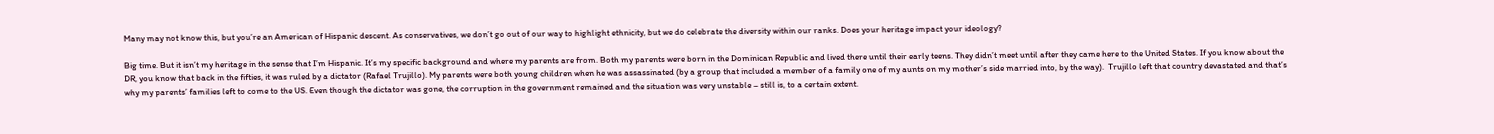Many may not know this, but you’re an American of Hispanic descent. As conservatives, we don’t go out of our way to highlight ethnicity, but we do celebrate the diversity within our ranks. Does your heritage impact your ideology?

Big time. But it isn’t my heritage in the sense that I’m Hispanic. It’s my specific background and where my parents are from. Both my parents were born in the Dominican Republic and lived there until their early teens. They didn’t meet until after they came here to the United States. If you know about the DR, you know that back in the fifties, it was ruled by a dictator (Rafael Trujillo). My parents were both young children when he was assassinated (by a group that included a member of a family one of my aunts on my mother’s side married into, by the way).  Trujillo left that country devastated and that’s why my parents’ families left to come to the US. Even though the dictator was gone, the corruption in the government remained and the situation was very unstable – still is, to a certain extent.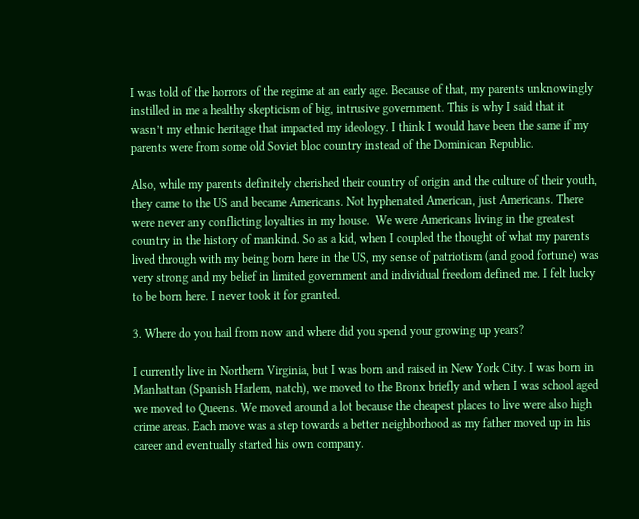I was told of the horrors of the regime at an early age. Because of that, my parents unknowingly instilled in me a healthy skepticism of big, intrusive government. This is why I said that it wasn’t my ethnic heritage that impacted my ideology. I think I would have been the same if my parents were from some old Soviet bloc country instead of the Dominican Republic.

Also, while my parents definitely cherished their country of origin and the culture of their youth, they came to the US and became Americans. Not hyphenated American, just Americans. There were never any conflicting loyalties in my house.  We were Americans living in the greatest country in the history of mankind. So as a kid, when I coupled the thought of what my parents lived through with my being born here in the US, my sense of patriotism (and good fortune) was very strong and my belief in limited government and individual freedom defined me. I felt lucky to be born here. I never took it for granted.

3. Where do you hail from now and where did you spend your growing up years?

I currently live in Northern Virginia, but I was born and raised in New York City. I was born in Manhattan (Spanish Harlem, natch), we moved to the Bronx briefly and when I was school aged we moved to Queens. We moved around a lot because the cheapest places to live were also high crime areas. Each move was a step towards a better neighborhood as my father moved up in his career and eventually started his own company.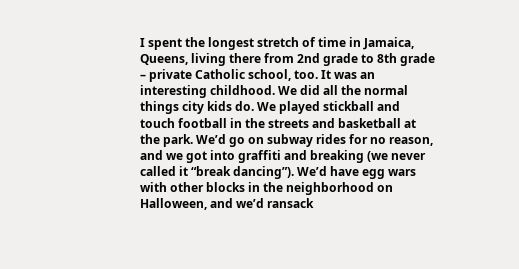I spent the longest stretch of time in Jamaica, Queens, living there from 2nd grade to 8th grade – private Catholic school, too. It was an interesting childhood. We did all the normal things city kids do. We played stickball and touch football in the streets and basketball at the park. We’d go on subway rides for no reason, and we got into graffiti and breaking (we never called it “break dancing”). We’d have egg wars with other blocks in the neighborhood on Halloween, and we’d ransack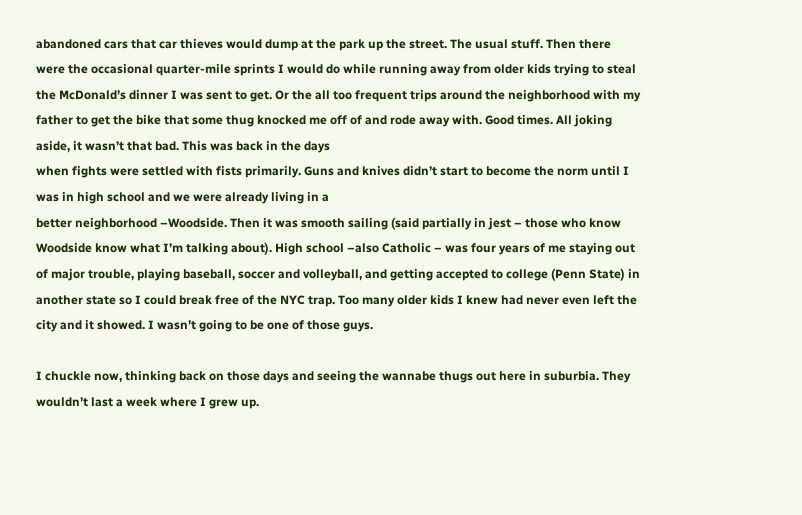abandoned cars that car thieves would dump at the park up the street. The usual stuff. Then there were the occasional quarter-mile sprints I would do while running away from older kids trying to steal the McDonald’s dinner I was sent to get. Or the all too frequent trips around the neighborhood with my father to get the bike that some thug knocked me off of and rode away with. Good times. All joking aside, it wasn’t that bad. This was back in the days
when fights were settled with fists primarily. Guns and knives didn’t start to become the norm until I was in high school and we were already living in a
better neighborhood –Woodside. Then it was smooth sailing (said partially in jest – those who know Woodside know what I’m talking about). High school –also Catholic – was four years of me staying out of major trouble, playing baseball, soccer and volleyball, and getting accepted to college (Penn State) in another state so I could break free of the NYC trap. Too many older kids I knew had never even left the city and it showed. I wasn’t going to be one of those guys.

I chuckle now, thinking back on those days and seeing the wannabe thugs out here in suburbia. They wouldn’t last a week where I grew up.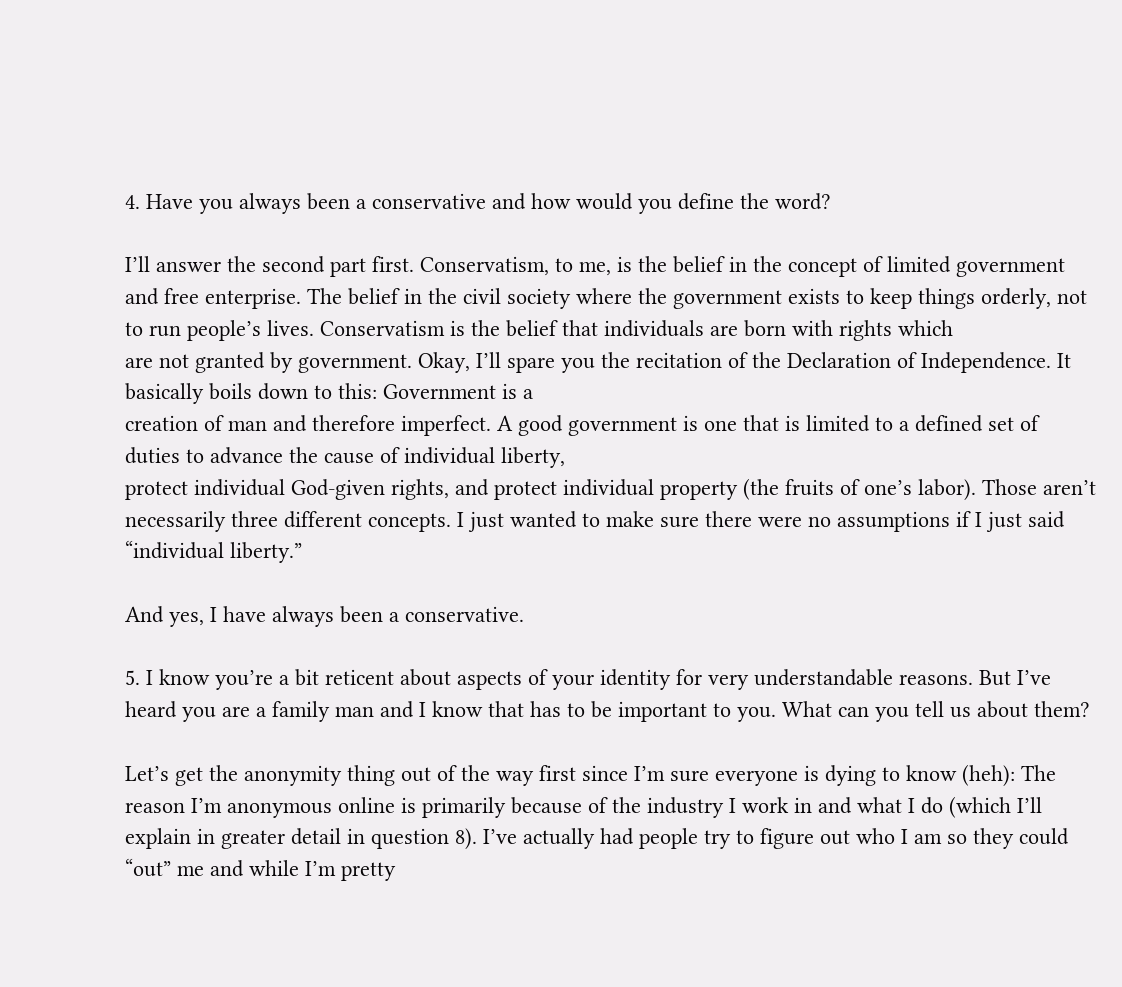4. Have you always been a conservative and how would you define the word?

I’ll answer the second part first. Conservatism, to me, is the belief in the concept of limited government and free enterprise. The belief in the civil society where the government exists to keep things orderly, not to run people’s lives. Conservatism is the belief that individuals are born with rights which
are not granted by government. Okay, I’ll spare you the recitation of the Declaration of Independence. It basically boils down to this: Government is a
creation of man and therefore imperfect. A good government is one that is limited to a defined set of duties to advance the cause of individual liberty,
protect individual God-given rights, and protect individual property (the fruits of one’s labor). Those aren’t necessarily three different concepts. I just wanted to make sure there were no assumptions if I just said “individual liberty.”

And yes, I have always been a conservative.

5. I know you’re a bit reticent about aspects of your identity for very understandable reasons. But I’ve heard you are a family man and I know that has to be important to you. What can you tell us about them?

Let’s get the anonymity thing out of the way first since I’m sure everyone is dying to know (heh): The reason I’m anonymous online is primarily because of the industry I work in and what I do (which I’ll explain in greater detail in question 8). I’ve actually had people try to figure out who I am so they could “out” me and while I’m pretty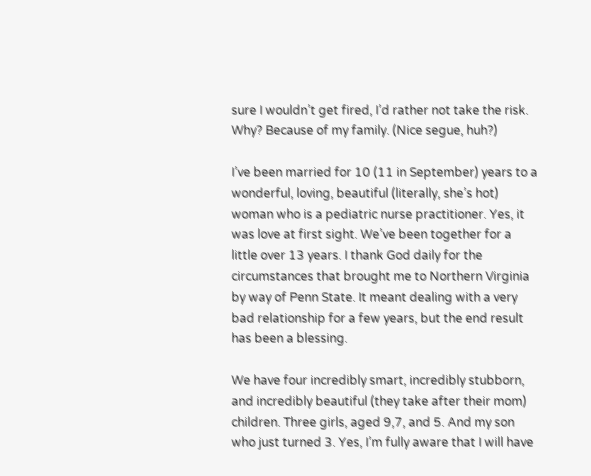sure I wouldn’t get fired, I’d rather not take the risk. Why? Because of my family. (Nice segue, huh?)

I’ve been married for 10 (11 in September) years to a wonderful, loving, beautiful (literally, she’s hot) woman who is a pediatric nurse practitioner. Yes, it was love at first sight. We’ve been together for a little over 13 years. I thank God daily for the circumstances that brought me to Northern Virginia by way of Penn State. It meant dealing with a very bad relationship for a few years, but the end result has been a blessing.

We have four incredibly smart, incredibly stubborn, and incredibly beautiful (they take after their mom) children. Three girls, aged 9,7, and 5. And my son who just turned 3. Yes, I’m fully aware that I will have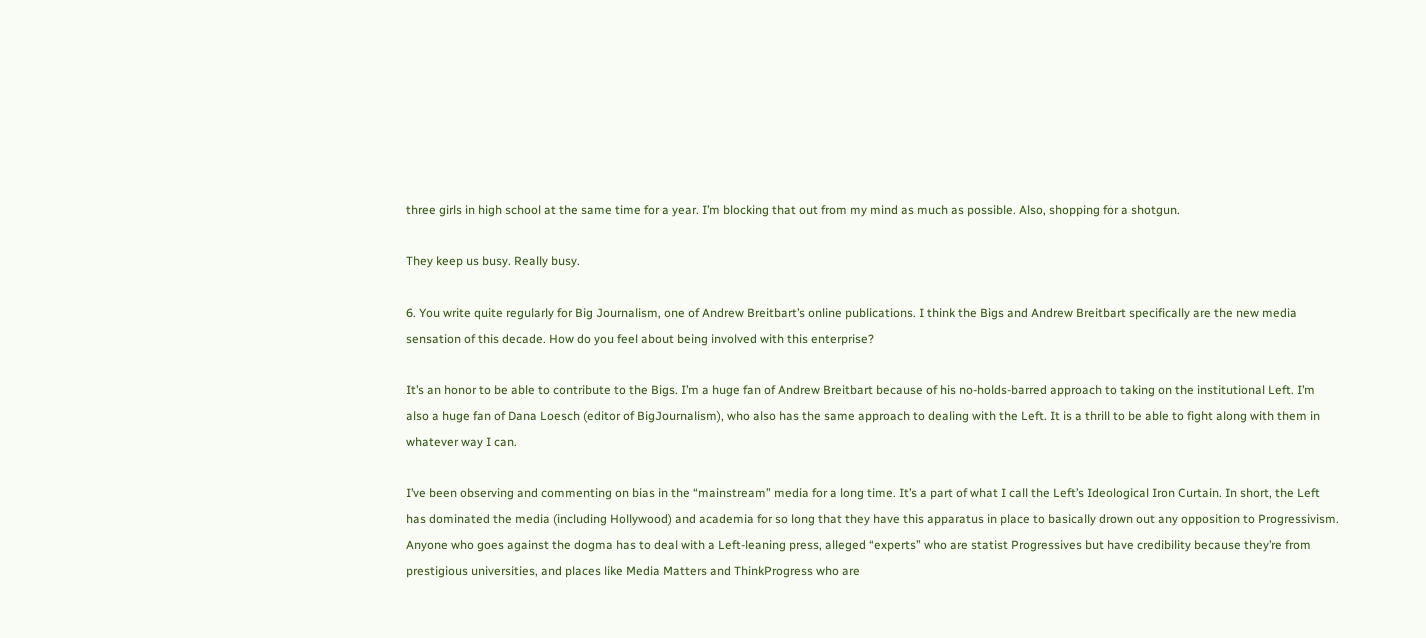three girls in high school at the same time for a year. I’m blocking that out from my mind as much as possible. Also, shopping for a shotgun.

They keep us busy. Really busy.

6. You write quite regularly for Big Journalism, one of Andrew Breitbart’s online publications. I think the Bigs and Andrew Breitbart specifically are the new media sensation of this decade. How do you feel about being involved with this enterprise?

It’s an honor to be able to contribute to the Bigs. I’m a huge fan of Andrew Breitbart because of his no-holds-barred approach to taking on the institutional Left. I’m also a huge fan of Dana Loesch (editor of BigJournalism), who also has the same approach to dealing with the Left. It is a thrill to be able to fight along with them in whatever way I can.

I’ve been observing and commenting on bias in the “mainstream” media for a long time. It’s a part of what I call the Left’s Ideological Iron Curtain. In short, the Left has dominated the media (including Hollywood) and academia for so long that they have this apparatus in place to basically drown out any opposition to Progressivism. Anyone who goes against the dogma has to deal with a Left-leaning press, alleged “experts” who are statist Progressives but have credibility because they’re from prestigious universities, and places like Media Matters and ThinkProgress who are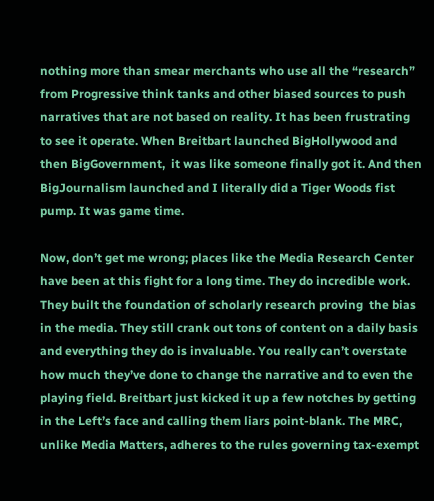nothing more than smear merchants who use all the “research” from Progressive think tanks and other biased sources to push narratives that are not based on reality. It has been frustrating to see it operate. When Breitbart launched BigHollywood and then BigGovernment,  it was like someone finally got it. And then BigJournalism launched and I literally did a Tiger Woods fist pump. It was game time.

Now, don’t get me wrong; places like the Media Research Center have been at this fight for a long time. They do incredible work. They built the foundation of scholarly research proving  the bias in the media. They still crank out tons of content on a daily basis and everything they do is invaluable. You really can’t overstate how much they’ve done to change the narrative and to even the playing field. Breitbart just kicked it up a few notches by getting in the Left’s face and calling them liars point-blank. The MRC, unlike Media Matters, adheres to the rules governing tax-exempt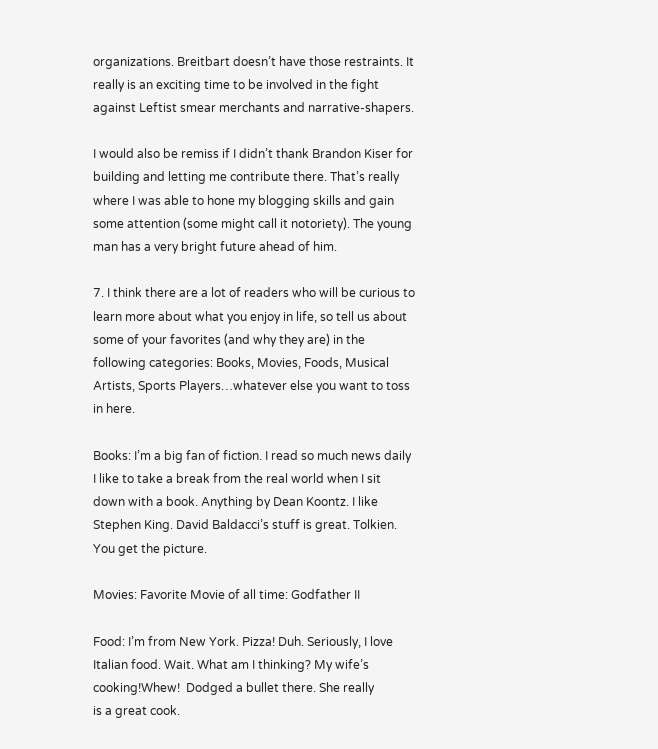organizations. Breitbart doesn’t have those restraints. It really is an exciting time to be involved in the fight against Leftist smear merchants and narrative-shapers.

I would also be remiss if I didn’t thank Brandon Kiser for building and letting me contribute there. That’s really where I was able to hone my blogging skills and gain some attention (some might call it notoriety). The young man has a very bright future ahead of him.

7. I think there are a lot of readers who will be curious to learn more about what you enjoy in life, so tell us about some of your favorites (and why they are) in the following categories: Books, Movies, Foods, Musical Artists, Sports Players…whatever else you want to toss in here.

Books: I’m a big fan of fiction. I read so much news daily I like to take a break from the real world when I sit down with a book. Anything by Dean Koontz. I like Stephen King. David Baldacci’s stuff is great. Tolkien. You get the picture.

Movies: Favorite Movie of all time: Godfather II

Food: I’m from New York. Pizza! Duh. Seriously, I love Italian food. Wait. What am I thinking? My wife’s cooking!Whew!  Dodged a bullet there. She really
is a great cook.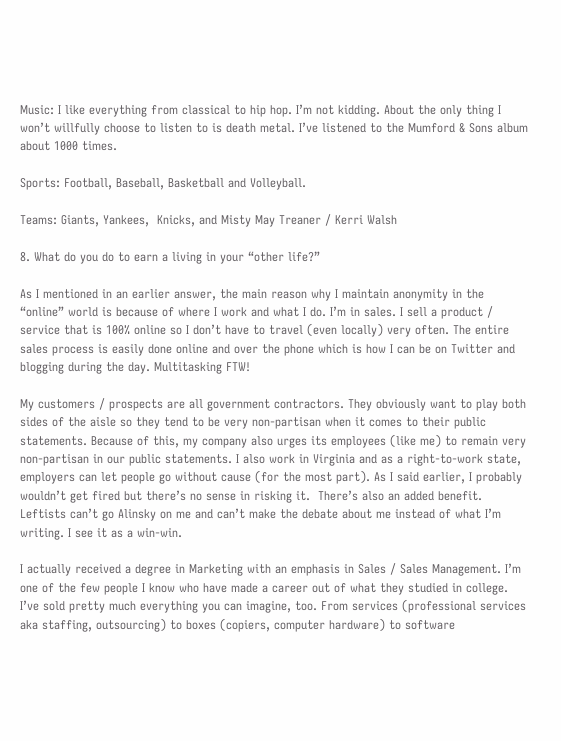Music: I like everything from classical to hip hop. I’m not kidding. About the only thing I won’t willfully choose to listen to is death metal. I’ve listened to the Mumford & Sons album about 1000 times.

Sports: Football, Baseball, Basketball and Volleyball.

Teams: Giants, Yankees,  Knicks, and Misty May Treaner / Kerri Walsh

8. What do you do to earn a living in your “other life?”

As I mentioned in an earlier answer, the main reason why I maintain anonymity in the “online” world is because of where I work and what I do. I’m in sales. I sell a product / service that is 100% online so I don’t have to travel (even locally) very often. The entire sales process is easily done online and over the phone which is how I can be on Twitter and blogging during the day. Multitasking FTW!

My customers / prospects are all government contractors. They obviously want to play both sides of the aisle so they tend to be very non-partisan when it comes to their public statements. Because of this, my company also urges its employees (like me) to remain very non-partisan in our public statements. I also work in Virginia and as a right-to-work state, employers can let people go without cause (for the most part). As I said earlier, I probably wouldn’t get fired but there’s no sense in risking it.  There’s also an added benefit. Leftists can’t go Alinsky on me and can’t make the debate about me instead of what I’m writing. I see it as a win-win.

I actually received a degree in Marketing with an emphasis in Sales / Sales Management. I’m one of the few people I know who have made a career out of what they studied in college. I’ve sold pretty much everything you can imagine, too. From services (professional services aka staffing, outsourcing) to boxes (copiers, computer hardware) to software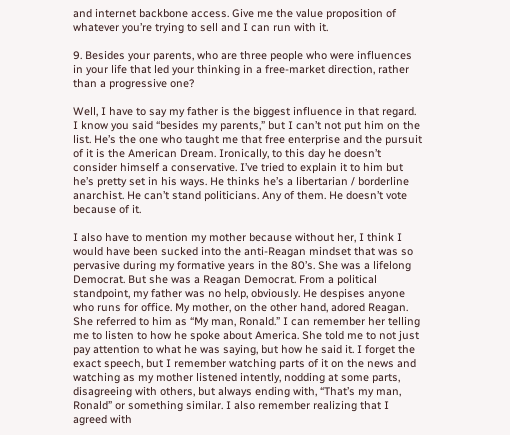and internet backbone access. Give me the value proposition of whatever you’re trying to sell and I can run with it.

9. Besides your parents, who are three people who were influences in your life that led your thinking in a free-market direction, rather than a progressive one?

Well, I have to say my father is the biggest influence in that regard. I know you said “besides my parents,” but I can’t not put him on the list. He’s the one who taught me that free enterprise and the pursuit of it is the American Dream. Ironically, to this day he doesn’t consider himself a conservative. I’ve tried to explain it to him but he’s pretty set in his ways. He thinks he’s a libertarian / borderline anarchist. He can’t stand politicians. Any of them. He doesn’t vote because of it.

I also have to mention my mother because without her, I think I would have been sucked into the anti-Reagan mindset that was so pervasive during my formative years in the 80’s. She was a lifelong Democrat. But she was a Reagan Democrat. From a political standpoint, my father was no help, obviously. He despises anyone who runs for office. My mother, on the other hand, adored Reagan. She referred to him as “My man, Ronald.” I can remember her telling me to listen to how he spoke about America. She told me to not just pay attention to what he was saying, but how he said it. I forget the exact speech, but I remember watching parts of it on the news and watching as my mother listened intently, nodding at some parts, disagreeing with others, but always ending with, “That’s my man, Ronald” or something similar. I also remember realizing that I agreed with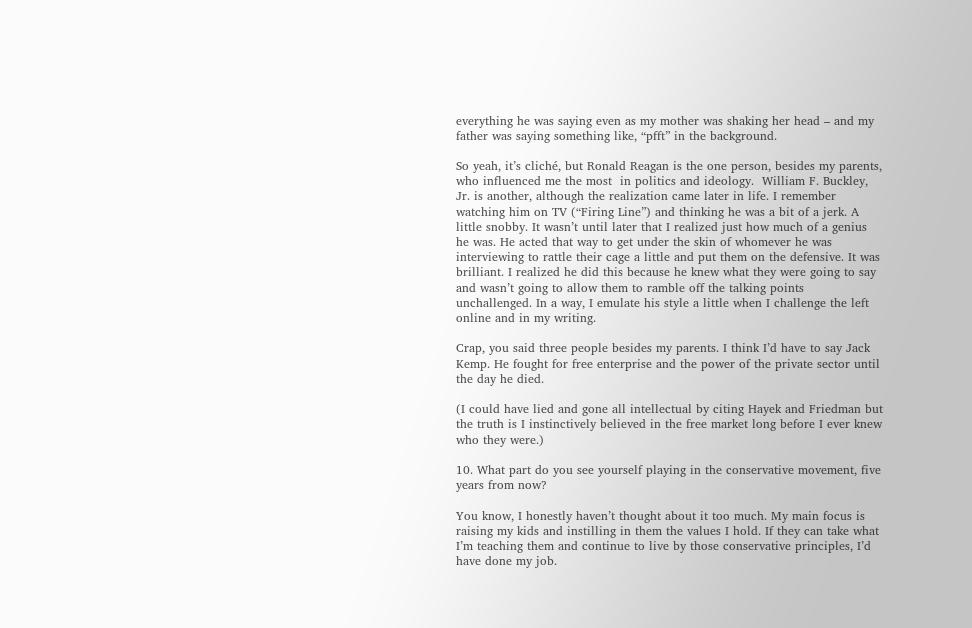everything he was saying even as my mother was shaking her head – and my father was saying something like, “pfft” in the background.

So yeah, it’s cliché, but Ronald Reagan is the one person, besides my parents, who influenced me the most  in politics and ideology.  William F. Buckley, Jr. is another, although the realization came later in life. I remember watching him on TV (“Firing Line”) and thinking he was a bit of a jerk. A little snobby. It wasn’t until later that I realized just how much of a genius he was. He acted that way to get under the skin of whomever he was interviewing to rattle their cage a little and put them on the defensive. It was brilliant. I realized he did this because he knew what they were going to say and wasn’t going to allow them to ramble off the talking points unchallenged. In a way, I emulate his style a little when I challenge the left online and in my writing.

Crap, you said three people besides my parents. I think I’d have to say Jack Kemp. He fought for free enterprise and the power of the private sector until the day he died.

(I could have lied and gone all intellectual by citing Hayek and Friedman but the truth is I instinctively believed in the free market long before I ever knew who they were.)

10. What part do you see yourself playing in the conservative movement, five years from now?

You know, I honestly haven’t thought about it too much. My main focus is raising my kids and instilling in them the values I hold. If they can take what I’m teaching them and continue to live by those conservative principles, I’d have done my job.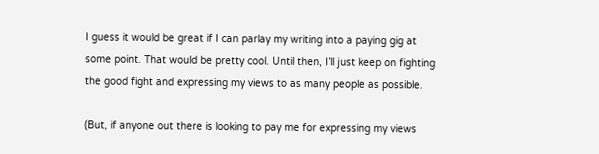I guess it would be great if I can parlay my writing into a paying gig at some point. That would be pretty cool. Until then, I’ll just keep on fighting the good fight and expressing my views to as many people as possible.

(But, if anyone out there is looking to pay me for expressing my views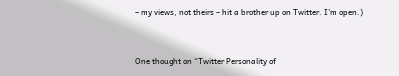– my views, not theirs – hit a brother up on Twitter. I’m open.)


One thought on “Twitter Personality of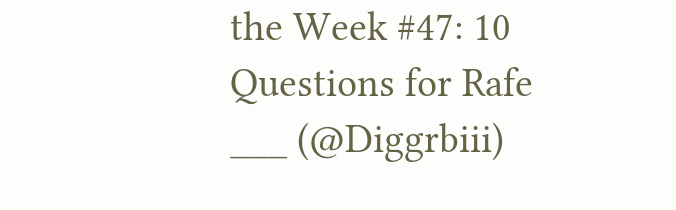the Week #47: 10 Questions for Rafe ___ (@Diggrbiii)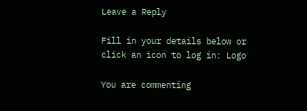Leave a Reply

Fill in your details below or click an icon to log in: Logo

You are commenting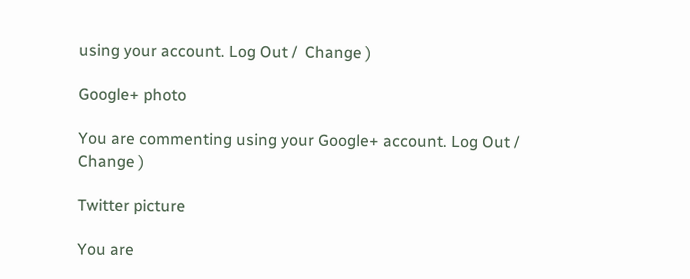using your account. Log Out /  Change )

Google+ photo

You are commenting using your Google+ account. Log Out /  Change )

Twitter picture

You are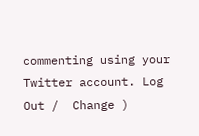commenting using your Twitter account. Log Out /  Change )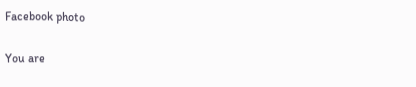Facebook photo

You are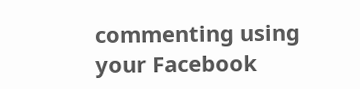commenting using your Facebook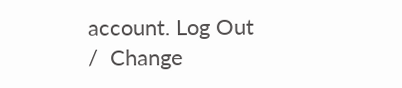account. Log Out /  Change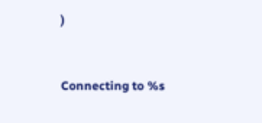)


Connecting to %s